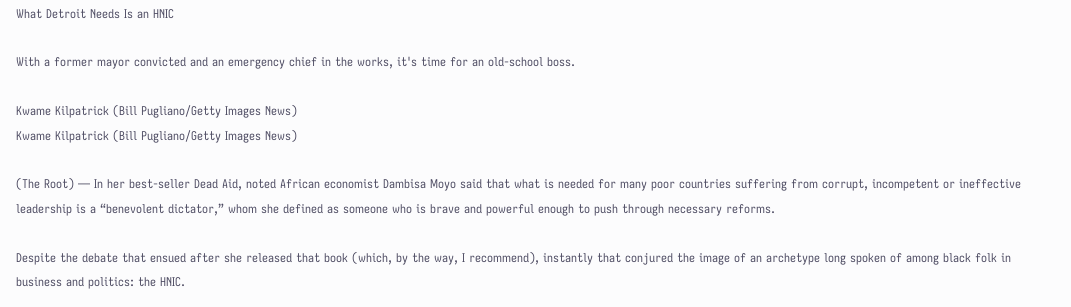What Detroit Needs Is an HNIC

With a former mayor convicted and an emergency chief in the works, it's time for an old-school boss.

Kwame Kilpatrick (Bill Pugliano/Getty Images News)
Kwame Kilpatrick (Bill Pugliano/Getty Images News)

(The Root) — In her best-seller Dead Aid, noted African economist Dambisa Moyo said that what is needed for many poor countries suffering from corrupt, incompetent or ineffective leadership is a “benevolent dictator,” whom she defined as someone who is brave and powerful enough to push through necessary reforms.

Despite the debate that ensued after she released that book (which, by the way, I recommend), instantly that conjured the image of an archetype long spoken of among black folk in business and politics: the HNIC.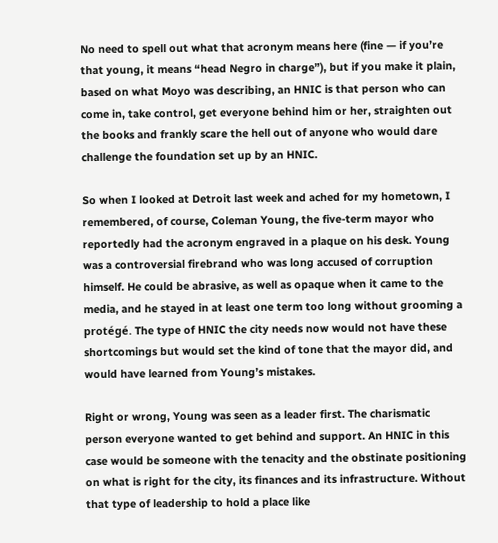No need to spell out what that acronym means here (fine — if you’re that young, it means “head Negro in charge”), but if you make it plain, based on what Moyo was describing, an HNIC is that person who can come in, take control, get everyone behind him or her, straighten out the books and frankly scare the hell out of anyone who would dare challenge the foundation set up by an HNIC.

So when I looked at Detroit last week and ached for my hometown, I remembered, of course, Coleman Young, the five-term mayor who reportedly had the acronym engraved in a plaque on his desk. Young was a controversial firebrand who was long accused of corruption himself. He could be abrasive, as well as opaque when it came to the media, and he stayed in at least one term too long without grooming a protégé. The type of HNIC the city needs now would not have these shortcomings but would set the kind of tone that the mayor did, and would have learned from Young’s mistakes.

Right or wrong, Young was seen as a leader first. The charismatic person everyone wanted to get behind and support. An HNIC in this case would be someone with the tenacity and the obstinate positioning on what is right for the city, its finances and its infrastructure. Without that type of leadership to hold a place like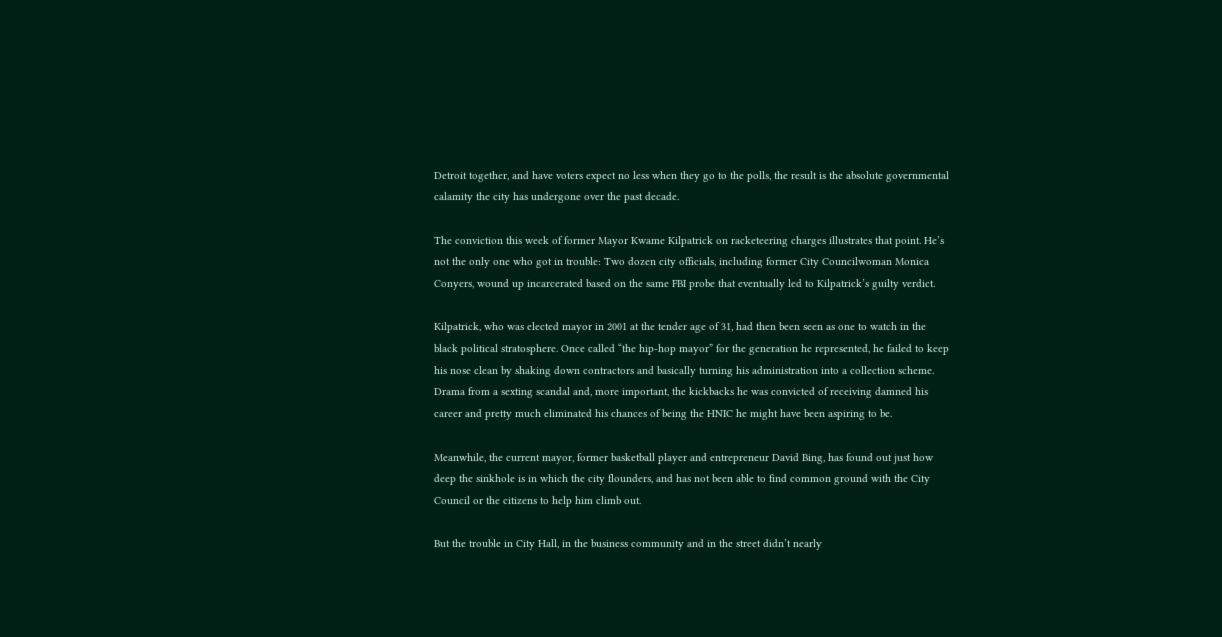Detroit together, and have voters expect no less when they go to the polls, the result is the absolute governmental calamity the city has undergone over the past decade.

The conviction this week of former Mayor Kwame Kilpatrick on racketeering charges illustrates that point. He’s not the only one who got in trouble: Two dozen city officials, including former City Councilwoman Monica Conyers, wound up incarcerated based on the same FBI probe that eventually led to Kilpatrick’s guilty verdict.

Kilpatrick, who was elected mayor in 2001 at the tender age of 31, had then been seen as one to watch in the black political stratosphere. Once called “the hip-hop mayor” for the generation he represented, he failed to keep his nose clean by shaking down contractors and basically turning his administration into a collection scheme. Drama from a sexting scandal and, more important, the kickbacks he was convicted of receiving damned his career and pretty much eliminated his chances of being the HNIC he might have been aspiring to be.

Meanwhile, the current mayor, former basketball player and entrepreneur David Bing, has found out just how deep the sinkhole is in which the city flounders, and has not been able to find common ground with the City Council or the citizens to help him climb out.

But the trouble in City Hall, in the business community and in the street didn’t nearly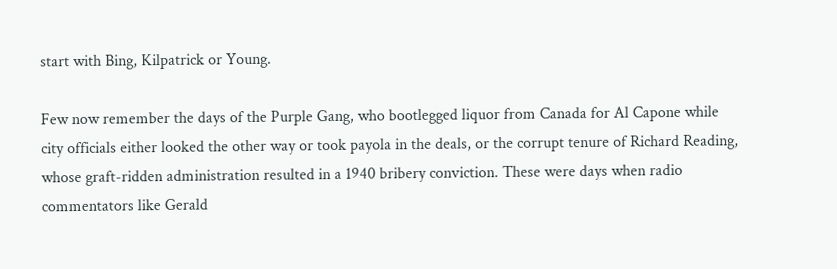start with Bing, Kilpatrick or Young.

Few now remember the days of the Purple Gang, who bootlegged liquor from Canada for Al Capone while city officials either looked the other way or took payola in the deals, or the corrupt tenure of Richard Reading, whose graft-ridden administration resulted in a 1940 bribery conviction. These were days when radio commentators like Gerald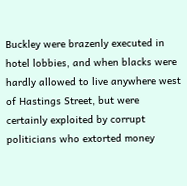Buckley were brazenly executed in hotel lobbies, and when blacks were hardly allowed to live anywhere west of Hastings Street, but were certainly exploited by corrupt politicians who extorted money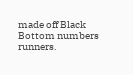made off Black Bottom numbers runners.